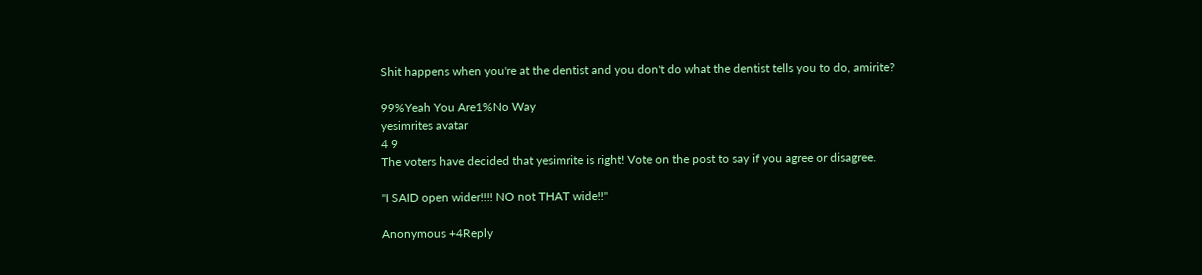Shit happens when you're at the dentist and you don't do what the dentist tells you to do, amirite?

99%Yeah You Are1%No Way
yesimrites avatar
4 9
The voters have decided that yesimrite is right! Vote on the post to say if you agree or disagree.

"I SAID open wider!!!! NO not THAT wide!!"

Anonymous +4Reply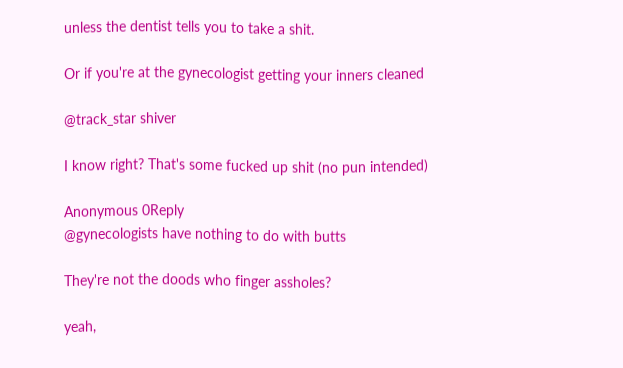unless the dentist tells you to take a shit.

Or if you're at the gynecologist getting your inners cleaned

@track_star shiver

I know right? That's some fucked up shit (no pun intended)

Anonymous 0Reply
@gynecologists have nothing to do with butts

They're not the doods who finger assholes?

yeah,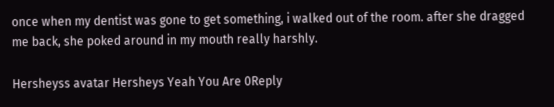once when my dentist was gone to get something, i walked out of the room. after she dragged me back, she poked around in my mouth really harshly.

Hersheyss avatar Hersheys Yeah You Are 0Reply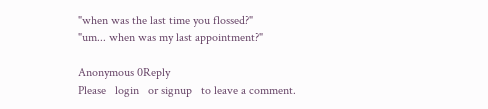"when was the last time you flossed?"
"um... when was my last appointment?"

Anonymous 0Reply
Please   login   or signup   to leave a comment.